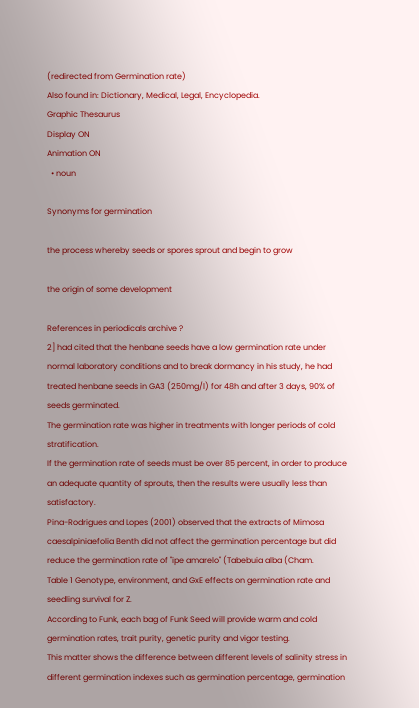(redirected from Germination rate)
Also found in: Dictionary, Medical, Legal, Encyclopedia.
Graphic Thesaurus
Display ON
Animation ON
  • noun

Synonyms for germination

the process whereby seeds or spores sprout and begin to grow

the origin of some development

References in periodicals archive ?
2] had cited that the henbane seeds have a low germination rate under normal laboratory conditions and to break dormancy in his study, he had treated henbane seeds in GA3 (250mg/l) for 48h and after 3 days, 90% of seeds germinated.
The germination rate was higher in treatments with longer periods of cold stratification.
If the germination rate of seeds must be over 85 percent, in order to produce an adequate quantity of sprouts, then the results were usually less than satisfactory.
Pina-Rodrigues and Lopes (2001) observed that the extracts of Mimosa caesalpiniaefolia Benth did not affect the germination percentage but did reduce the germination rate of "ipe amarelo" (Tabebuia alba (Cham.
Table 1 Genotype, environment, and GxE effects on germination rate and seedling survival for Z.
According to Funk, each bag of Funk Seed will provide warm and cold germination rates, trait purity, genetic purity and vigor testing.
This matter shows the difference between different levels of salinity stress in different germination indexes such as germination percentage, germination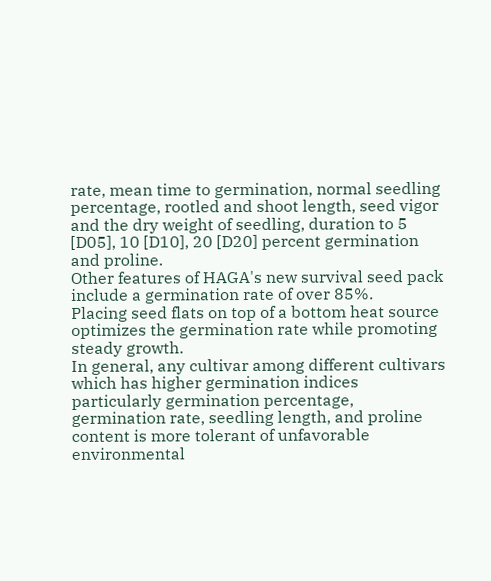rate, mean time to germination, normal seedling percentage, rootled and shoot length, seed vigor and the dry weight of seedling, duration to 5 [D05], 10 [D10], 20 [D20] percent germination and proline.
Other features of HAGA's new survival seed pack include a germination rate of over 85%.
Placing seed flats on top of a bottom heat source optimizes the germination rate while promoting steady growth.
In general, any cultivar among different cultivars which has higher germination indices particularly germination percentage, germination rate, seedling length, and proline content is more tolerant of unfavorable environmental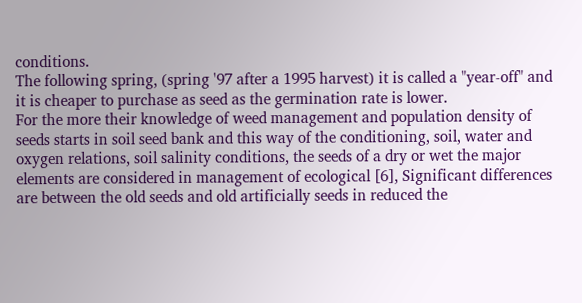conditions.
The following spring, (spring '97 after a 1995 harvest) it is called a "year-off" and it is cheaper to purchase as seed as the germination rate is lower.
For the more their knowledge of weed management and population density of seeds starts in soil seed bank and this way of the conditioning, soil, water and oxygen relations, soil salinity conditions, the seeds of a dry or wet the major elements are considered in management of ecological [6], Significant differences are between the old seeds and old artificially seeds in reduced the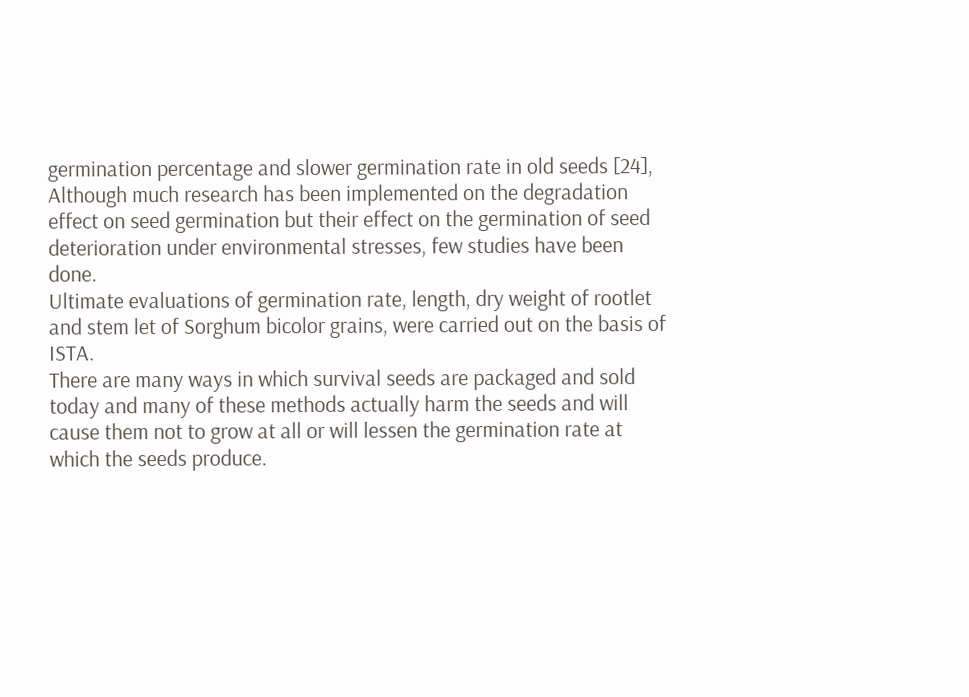germination percentage and slower germination rate in old seeds [24], Although much research has been implemented on the degradation effect on seed germination but their effect on the germination of seed deterioration under environmental stresses, few studies have been done.
Ultimate evaluations of germination rate, length, dry weight of rootlet and stem let of Sorghum bicolor grains, were carried out on the basis of ISTA.
There are many ways in which survival seeds are packaged and sold today and many of these methods actually harm the seeds and will cause them not to grow at all or will lessen the germination rate at which the seeds produce.